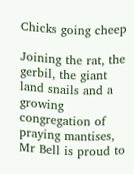Chicks going cheep

Joining the rat, the gerbil, the giant land snails and a growing congregation of praying mantises, Mr Bell is proud to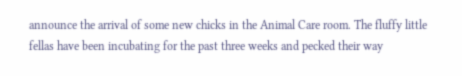announce the arrival of some new chicks in the Animal Care room. The fluffy little fellas have been incubating for the past three weeks and pecked their way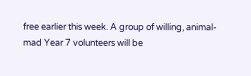free earlier this week. A group of willing, animal-mad Year 7 volunteers will be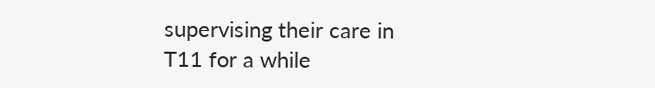supervising their care in T11 for a while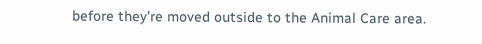before they’re moved outside to the Animal Care area.